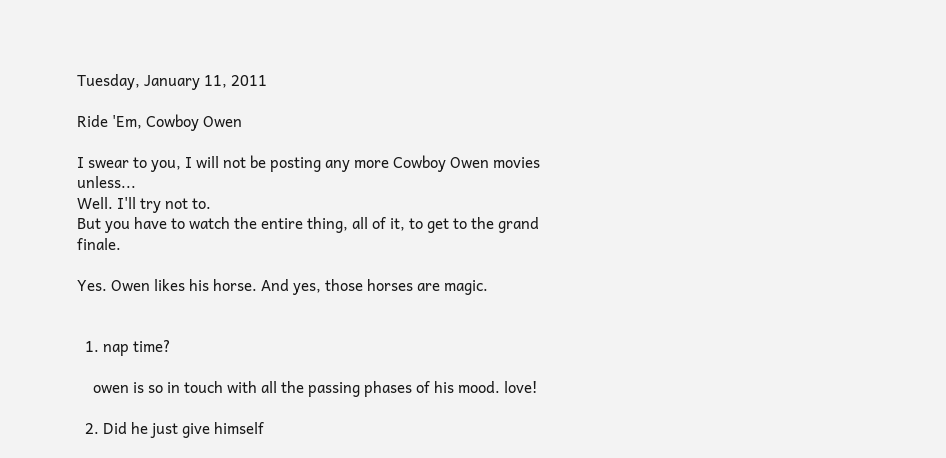Tuesday, January 11, 2011

Ride 'Em, Cowboy Owen

I swear to you, I will not be posting any more Cowboy Owen movies unless...
Well. I'll try not to.
But you have to watch the entire thing, all of it, to get to the grand finale.

Yes. Owen likes his horse. And yes, those horses are magic.


  1. nap time?

    owen is so in touch with all the passing phases of his mood. love!

  2. Did he just give himself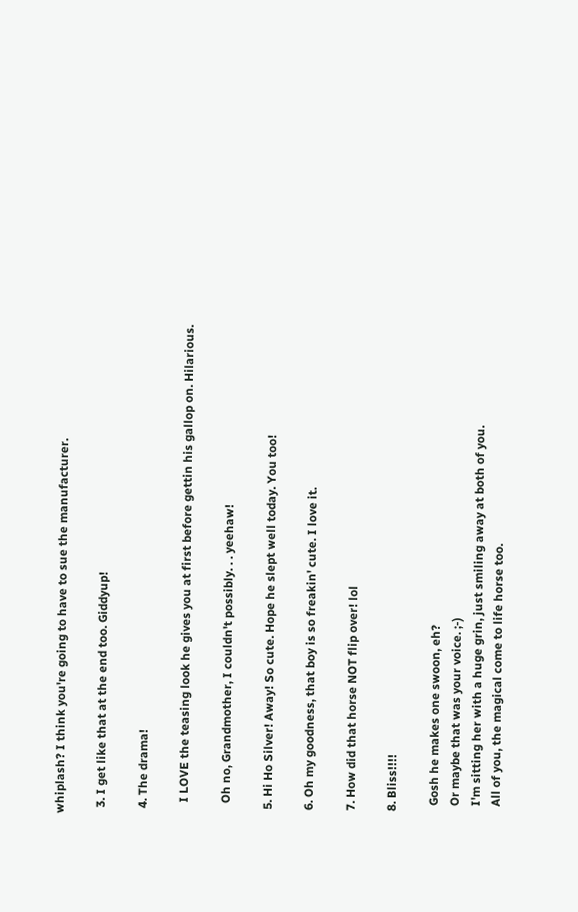whiplash? I think you're going to have to sue the manufacturer.

  3. I get like that at the end too. Giddyup!

  4. The drama!

    I LOVE the teasing look he gives you at first before gettin his gallop on. Hilarious.

    Oh no, Grandmother, I couldn't possibly. . . yeehaw!

  5. Hi Ho Silver! Away! So cute. Hope he slept well today. You too!

  6. Oh my goodness, that boy is so freakin' cute. I love it.

  7. How did that horse NOT flip over! lol

  8. Bliss!!!!

    Gosh he makes one swoon, eh?
    Or maybe that was your voice. ;-)
    I'm sitting her with a huge grin, just smiling away at both of you.
    All of you, the magical come to life horse too.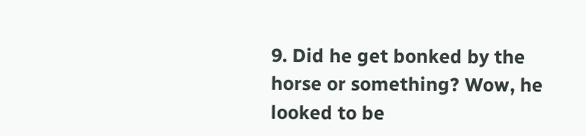9. Did he get bonked by the horse or something? Wow, he looked to be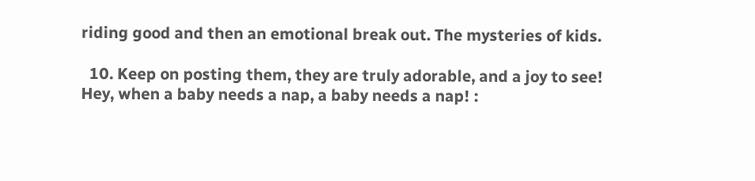riding good and then an emotional break out. The mysteries of kids.

  10. Keep on posting them, they are truly adorable, and a joy to see! Hey, when a baby needs a nap, a baby needs a nap! :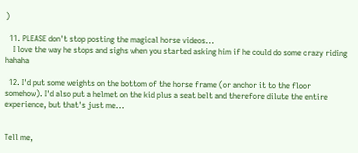)

  11. PLEASE don't stop posting the magical horse videos...
    I love the way he stops and sighs when you started asking him if he could do some crazy riding hahaha

  12. I'd put some weights on the bottom of the horse frame (or anchor it to the floor somehow). I'd also put a helmet on the kid plus a seat belt and therefore dilute the entire experience, but that's just me...


Tell me,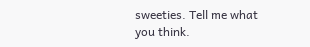sweeties. Tell me what you think.